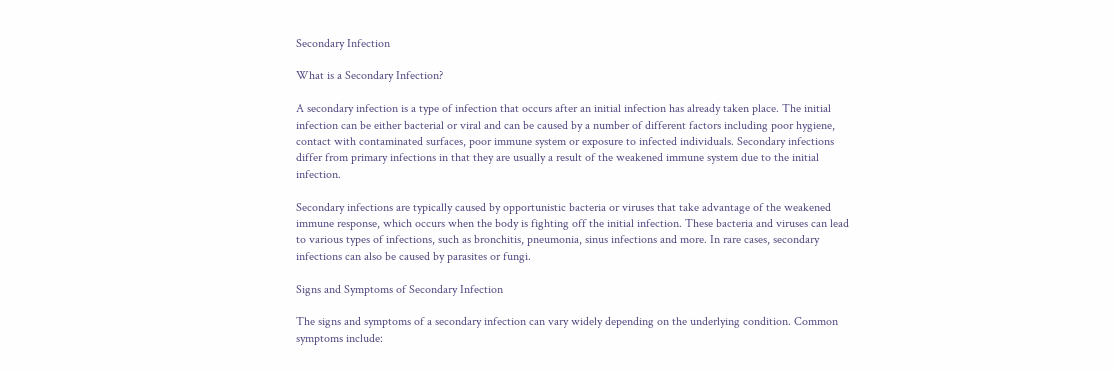Secondary Infection

What is a Secondary Infection?

A secondary infection is a type of infection that occurs after an initial infection has already taken place. The initial infection can be either bacterial or viral and can be caused by a number of different factors including poor hygiene, contact with contaminated surfaces, poor immune system or exposure to infected individuals. Secondary infections differ from primary infections in that they are usually a result of the weakened immune system due to the initial infection.

Secondary infections are typically caused by opportunistic bacteria or viruses that take advantage of the weakened immune response, which occurs when the body is fighting off the initial infection. These bacteria and viruses can lead to various types of infections, such as bronchitis, pneumonia, sinus infections and more. In rare cases, secondary infections can also be caused by parasites or fungi.

Signs and Symptoms of Secondary Infection

The signs and symptoms of a secondary infection can vary widely depending on the underlying condition. Common symptoms include: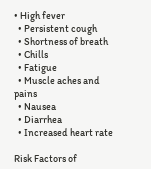• High fever
  • Persistent cough
  • Shortness of breath
  • Chills
  • Fatigue
  • Muscle aches and pains
  • Nausea
  • Diarrhea
  • Increased heart rate

Risk Factors of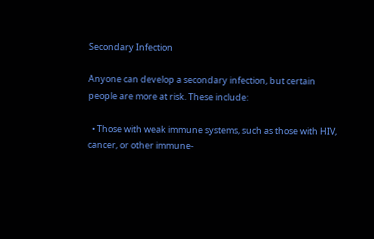Secondary Infection

Anyone can develop a secondary infection, but certain people are more at risk. These include:

  • Those with weak immune systems, such as those with HIV, cancer, or other immune-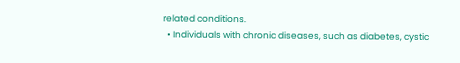related conditions.
  • Individuals with chronic diseases, such as diabetes, cystic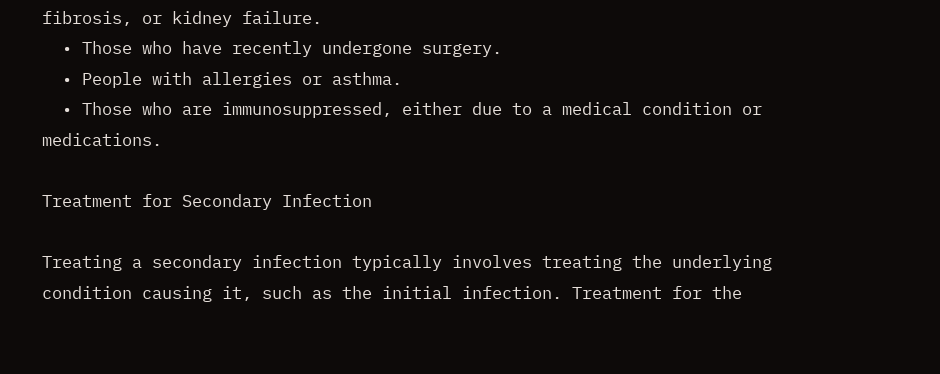fibrosis, or kidney failure.
  • Those who have recently undergone surgery.
  • People with allergies or asthma.
  • Those who are immunosuppressed, either due to a medical condition or medications.

Treatment for Secondary Infection

Treating a secondary infection typically involves treating the underlying condition causing it, such as the initial infection. Treatment for the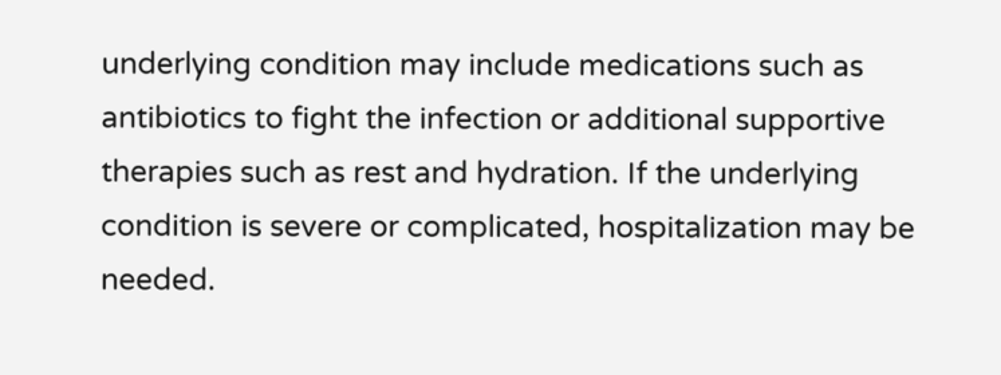underlying condition may include medications such as antibiotics to fight the infection or additional supportive therapies such as rest and hydration. If the underlying condition is severe or complicated, hospitalization may be needed.